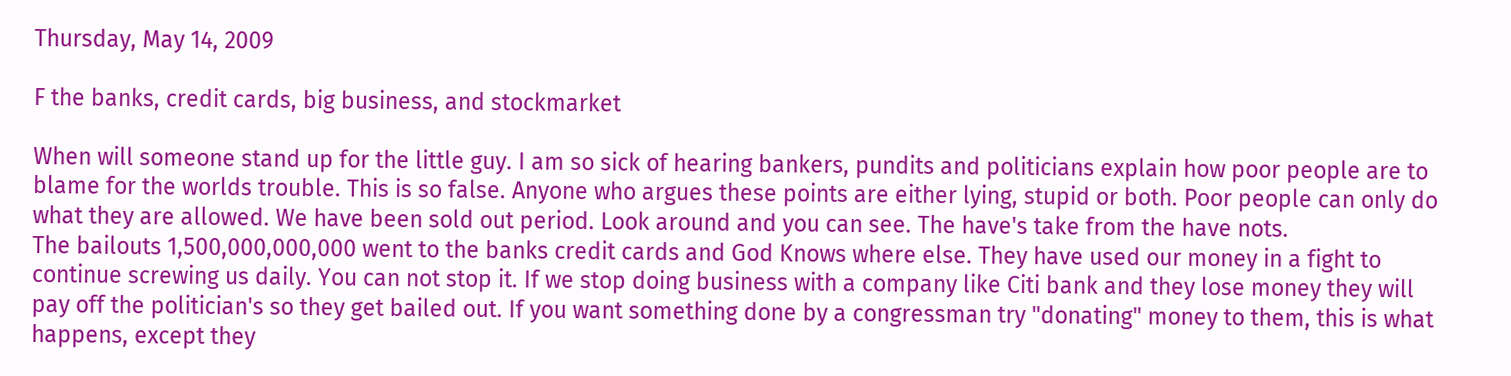Thursday, May 14, 2009

F the banks, credit cards, big business, and stockmarket

When will someone stand up for the little guy. I am so sick of hearing bankers, pundits and politicians explain how poor people are to blame for the worlds trouble. This is so false. Anyone who argues these points are either lying, stupid or both. Poor people can only do what they are allowed. We have been sold out period. Look around and you can see. The have's take from the have nots.
The bailouts 1,500,000,000,000 went to the banks credit cards and God Knows where else. They have used our money in a fight to continue screwing us daily. You can not stop it. If we stop doing business with a company like Citi bank and they lose money they will pay off the politician's so they get bailed out. If you want something done by a congressman try "donating" money to them, this is what happens, except they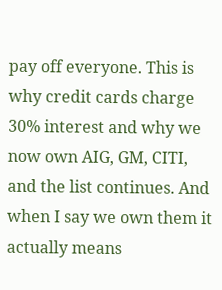pay off everyone. This is why credit cards charge 30% interest and why we now own AIG, GM, CITI, and the list continues. And when I say we own them it actually means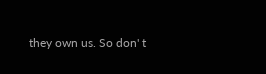they own us. So don' t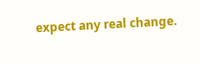expect any real change.